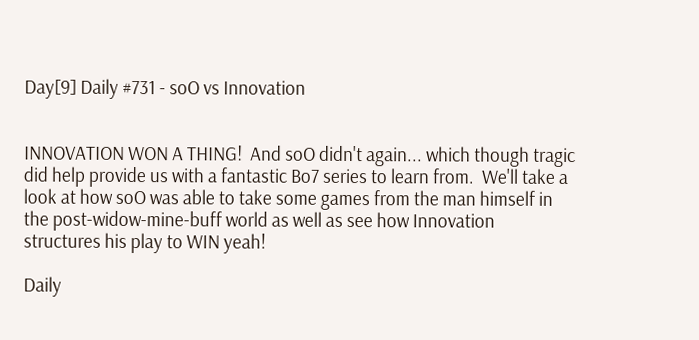Day[9] Daily #731 - soO vs Innovation


INNOVATION WON A THING!  And soO didn't again... which though tragic did help provide us with a fantastic Bo7 series to learn from.  We'll take a look at how soO was able to take some games from the man himself in the post-widow-mine-buff world as well as see how Innovation structures his play to WIN yeah!

Daily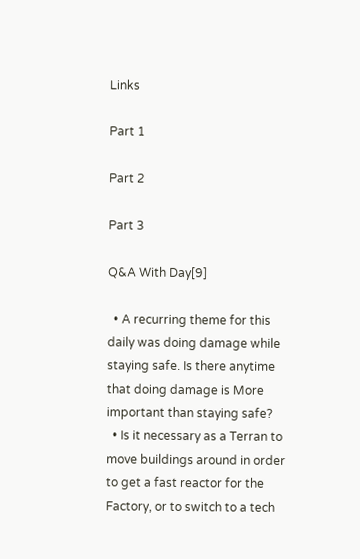Links

Part 1

Part 2

Part 3

Q&A With Day[9]

  • A recurring theme for this daily was doing damage while staying safe. Is there anytime that doing damage is More important than staying safe?
  • Is it necessary as a Terran to move buildings around in order to get a fast reactor for the Factory, or to switch to a tech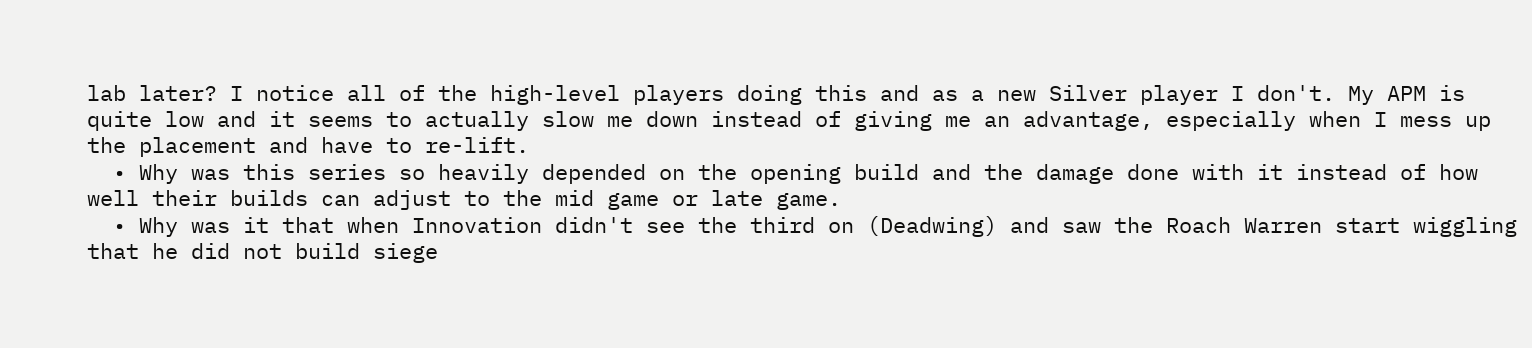lab later? I notice all of the high-level players doing this and as a new Silver player I don't. My APM is quite low and it seems to actually slow me down instead of giving me an advantage, especially when I mess up the placement and have to re-lift.
  • Why was this series so heavily depended on the opening build and the damage done with it instead of how well their builds can adjust to the mid game or late game.
  • Why was it that when Innovation didn't see the third on (Deadwing) and saw the Roach Warren start wiggling that he did not build siege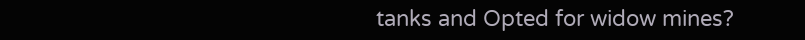tanks and Opted for widow mines?